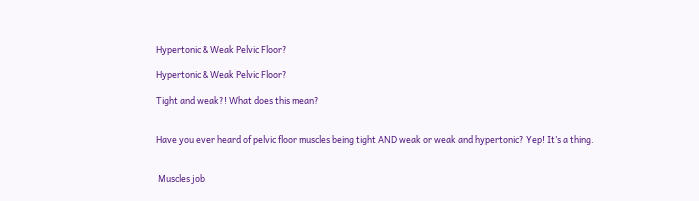Hypertonic & Weak Pelvic Floor?

Hypertonic & Weak Pelvic Floor?

Tight and weak?! What does this mean?


Have you ever heard of pelvic floor muscles being tight AND weak or weak and hypertonic? Yep! It’s a thing.


 Muscles job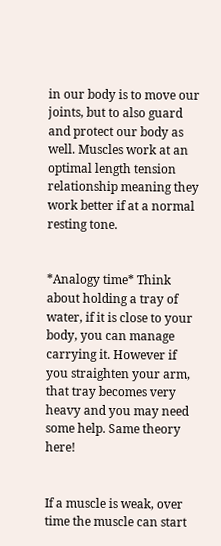in our body is to move our joints, but to also guard and protect our body as well. Muscles work at an optimal length tension relationship meaning they work better if at a normal resting tone.


*Analogy time* Think about holding a tray of water, if it is close to your body, you can manage carrying it. However if you straighten your arm, that tray becomes very heavy and you may need some help. Same theory here!


If a muscle is weak, over time the muscle can start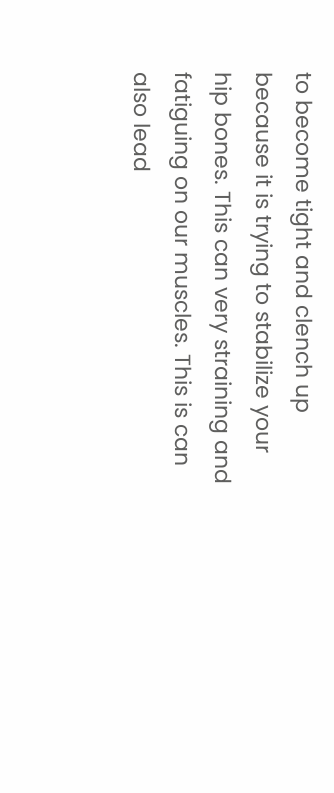to become tight and clench up because it is trying to stabilize your hip bones. This can very straining and fatiguing on our muscles. This is can also lead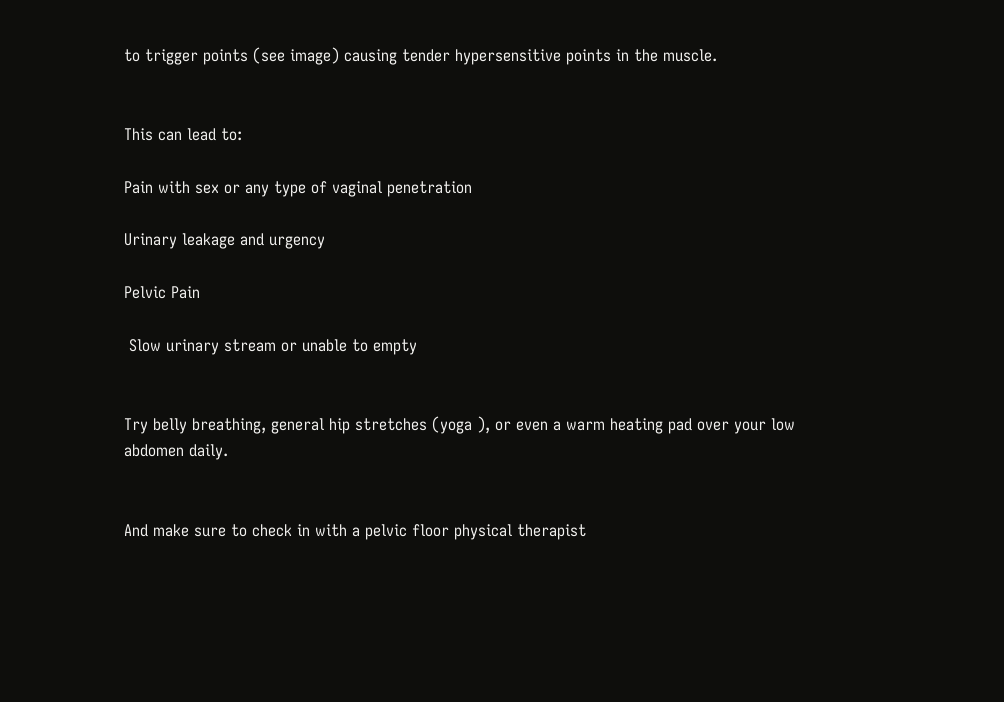to trigger points (see image) causing tender hypersensitive points in the muscle.


This can lead to:

Pain with sex or any type of vaginal penetration

Urinary leakage and urgency

Pelvic Pain

 Slow urinary stream or unable to empty


Try belly breathing, general hip stretches (yoga ), or even a warm heating pad over your low abdomen daily.


And make sure to check in with a pelvic floor physical therapist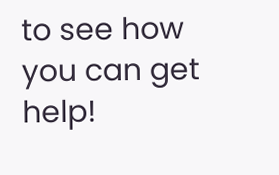to see how you can get help!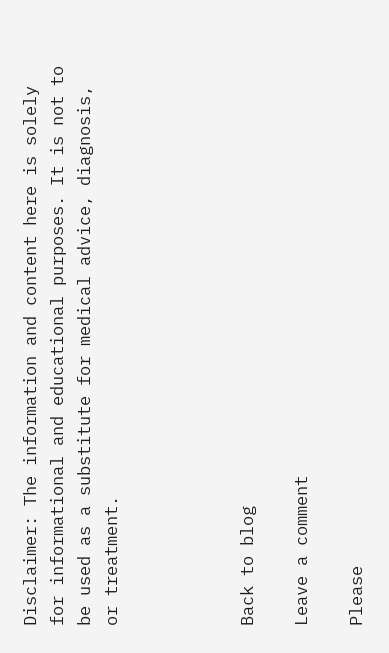Disclaimer: The information and content here is solely for informational and educational purposes. It is not to be used as a substitute for medical advice, diagnosis, or treatment.




Back to blog

Leave a comment

Please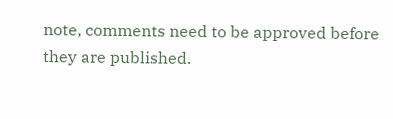note, comments need to be approved before they are published.